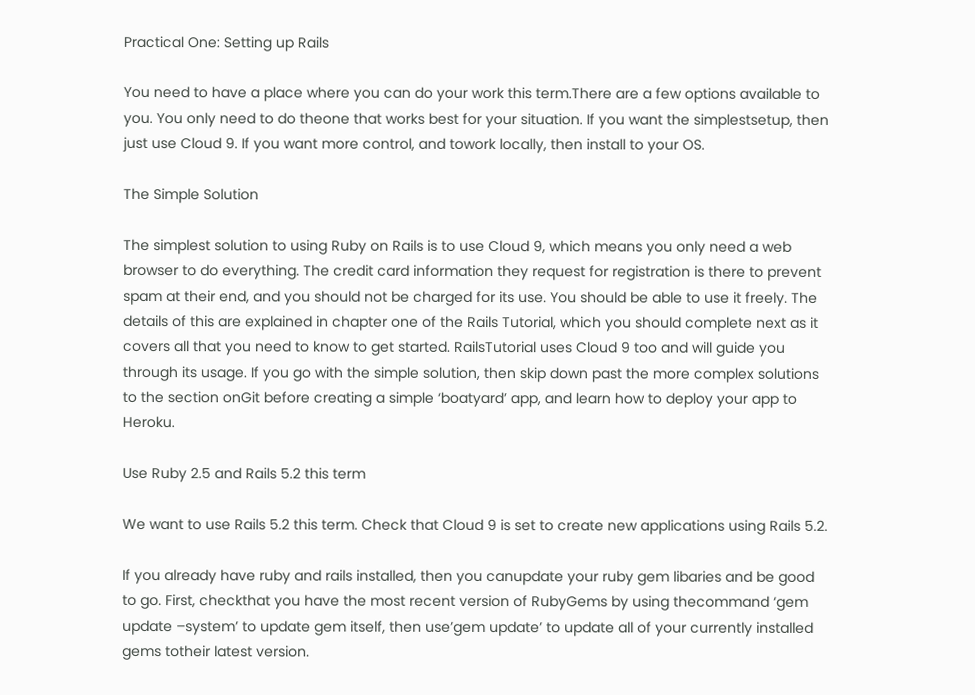Practical One: Setting up Rails

You need to have a place where you can do your work this term.There are a few options available to you. You only need to do theone that works best for your situation. If you want the simplestsetup, then just use Cloud 9. If you want more control, and towork locally, then install to your OS.

The Simple Solution

The simplest solution to using Ruby on Rails is to use Cloud 9, which means you only need a web browser to do everything. The credit card information they request for registration is there to prevent spam at their end, and you should not be charged for its use. You should be able to use it freely. The details of this are explained in chapter one of the Rails Tutorial, which you should complete next as it covers all that you need to know to get started. RailsTutorial uses Cloud 9 too and will guide you through its usage. If you go with the simple solution, then skip down past the more complex solutions to the section onGit before creating a simple ‘boatyard’ app, and learn how to deploy your app to Heroku.

Use Ruby 2.5 and Rails 5.2 this term

We want to use Rails 5.2 this term. Check that Cloud 9 is set to create new applications using Rails 5.2.

If you already have ruby and rails installed, then you canupdate your ruby gem libaries and be good to go. First, checkthat you have the most recent version of RubyGems by using thecommand ‘gem update –system’ to update gem itself, then use’gem update’ to update all of your currently installed gems totheir latest version.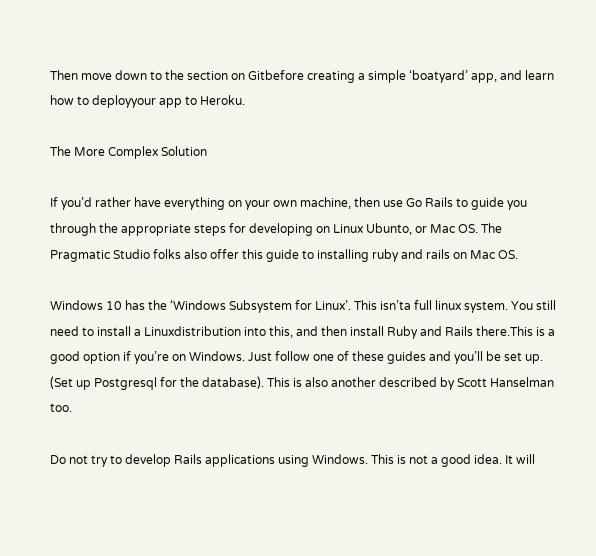Then move down to the section on Gitbefore creating a simple ‘boatyard’ app, and learn how to deployyour app to Heroku.

The More Complex Solution

If you’d rather have everything on your own machine, then use Go Rails to guide you through the appropriate steps for developing on Linux Ubunto, or Mac OS. The Pragmatic Studio folks also offer this guide to installing ruby and rails on Mac OS.

Windows 10 has the ‘Windows Subsystem for Linux’. This isn’ta full linux system. You still need to install a Linuxdistribution into this, and then install Ruby and Rails there.This is a good option if you’re on Windows. Just follow one of these guides and you’ll be set up. (Set up Postgresql for the database). This is also another described by Scott Hanselman too.

Do not try to develop Rails applications using Windows. This is not a good idea. It will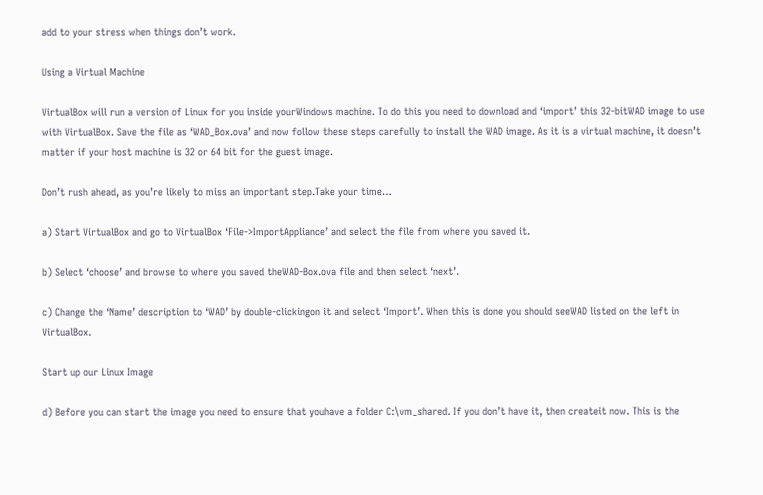add to your stress when things don’t work.

Using a Virtual Machine

VirtualBox will run a version of Linux for you inside yourWindows machine. To do this you need to download and ‘import’ this 32-bitWAD image to use with VirtualBox. Save the file as ‘WAD_Box.ova’ and now follow these steps carefully to install the WAD image. As it is a virtual machine, it doesn’t matter if your host machine is 32 or 64 bit for the guest image.

Don’t rush ahead, as you’re likely to miss an important step.Take your time…

a) Start VirtualBox and go to VirtualBox ‘File->ImportAppliance’ and select the file from where you saved it.

b) Select ‘choose’ and browse to where you saved theWAD-Box.ova file and then select ‘next’.

c) Change the ‘Name’ description to ‘WAD’ by double-clickingon it and select ‘Import’. When this is done you should seeWAD listed on the left in VirtualBox.

Start up our Linux Image

d) Before you can start the image you need to ensure that youhave a folder C:\vm_shared. If you don’t have it, then createit now. This is the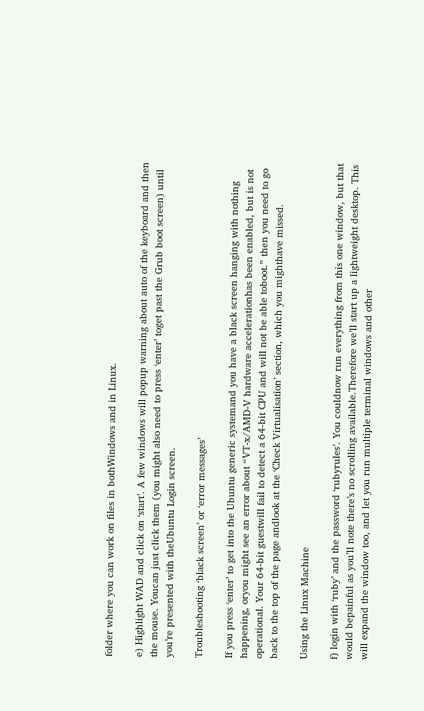folder where you can work on files in bothWindows and in Linux.

e) Highlight WAD and click on ‘start’. A few windows will popup warning about auto of the keyboard and then the mouse. Youcan just click them (you might also need to press ‘enter’ toget past the Grub boot screen) until you’re presented with theUbuntu Login screen.

Troubleshooting ‘black screen’ or ‘error messages’

If you press ‘enter’ to get into the Ubuntu generic systemand you have a black screen hanging with nothing happening, oryou might see an error about “VT-x/AMD-V hardware accelerationhas been enabled, but is not operational. Your 64-bit guestwill fail to detect a 64-bit CPU and will not be able toboot.” then you need to go back to the top of the page andlook at the ‘Check Virtualisation’ section, which you mighthave missed.

Using the Linux Machine

f) login with ‘ruby’ and the password ‘rubyrules’. You couldnow run everything from this one window, but that would bepainful as you’ll note there’s no scrolling available.Therefore we’ll start up a lightweight desktop. This will expand the window too, and let you run multiple terminal windows and other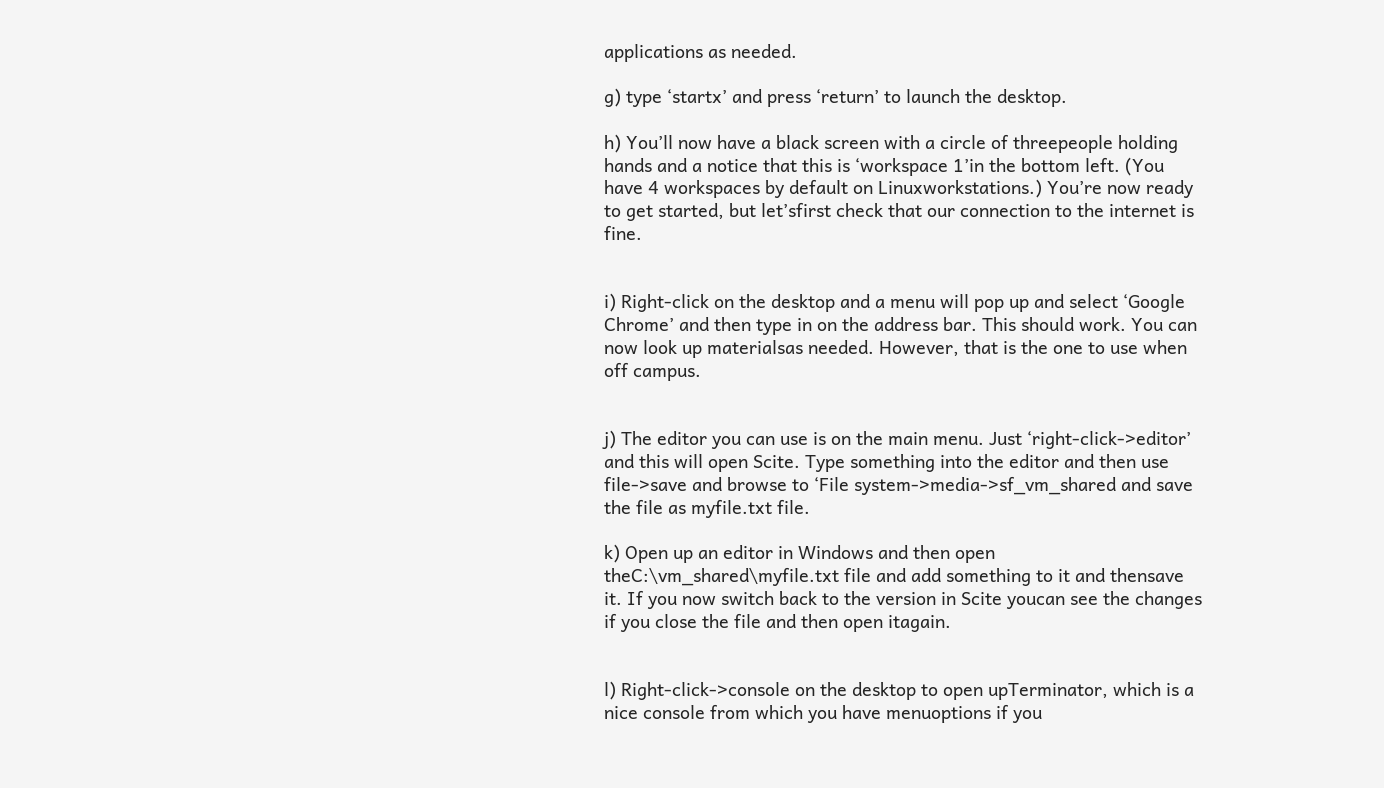applications as needed.

g) type ‘startx’ and press ‘return’ to launch the desktop.

h) You’ll now have a black screen with a circle of threepeople holding hands and a notice that this is ‘workspace 1’in the bottom left. (You have 4 workspaces by default on Linuxworkstations.) You’re now ready to get started, but let’sfirst check that our connection to the internet is fine.


i) Right-click on the desktop and a menu will pop up and select ‘Google Chrome’ and then type in on the address bar. This should work. You can now look up materialsas needed. However, that is the one to use when off campus.


j) The editor you can use is on the main menu. Just ‘right-click->editor’ and this will open Scite. Type something into the editor and then use file->save and browse to ‘File system->media->sf_vm_shared and save the file as myfile.txt file.

k) Open up an editor in Windows and then open theC:\vm_shared\myfile.txt file and add something to it and thensave it. If you now switch back to the version in Scite youcan see the changes if you close the file and then open itagain.


l) Right-click->console on the desktop to open upTerminator, which is a nice console from which you have menuoptions if you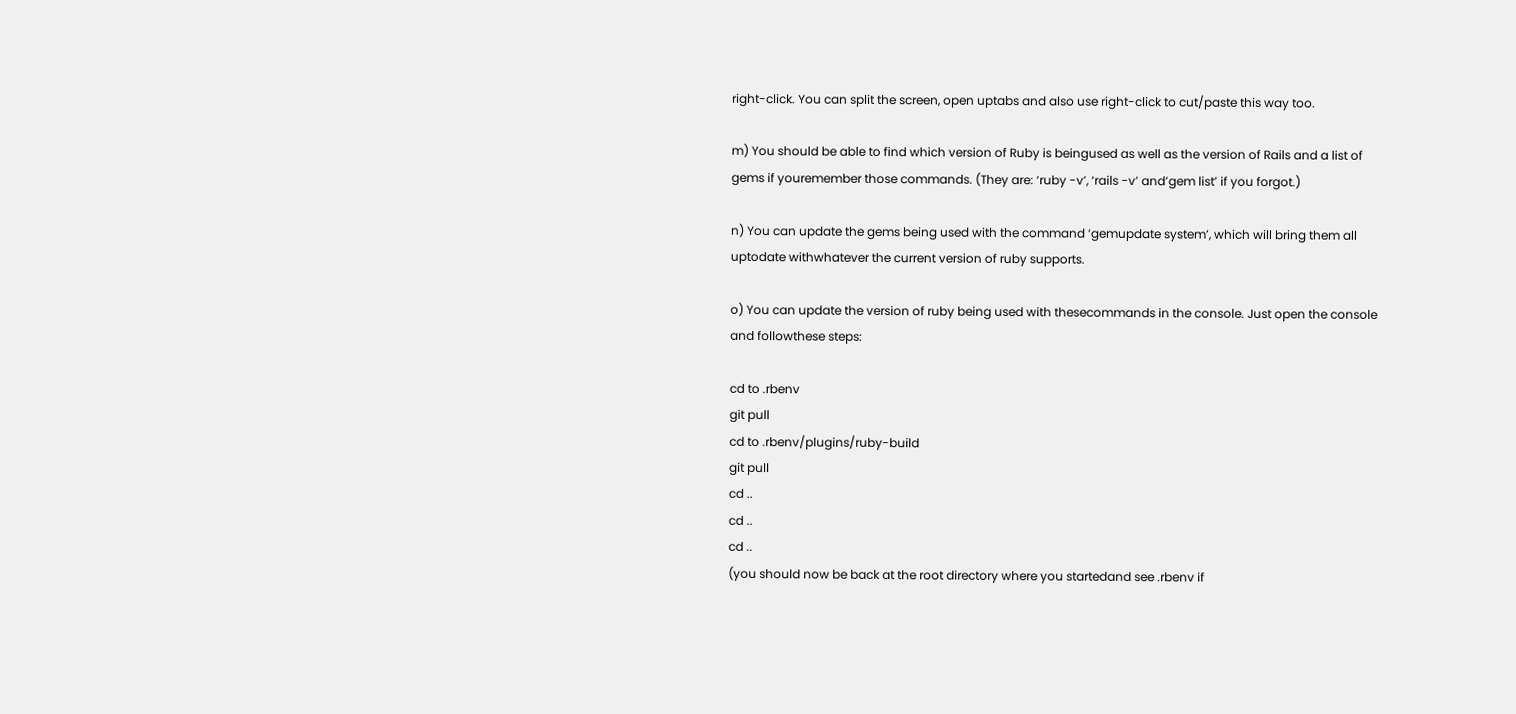right-click. You can split the screen, open uptabs and also use right-click to cut/paste this way too.

m) You should be able to find which version of Ruby is beingused as well as the version of Rails and a list of gems if youremember those commands. (They are: ‘ruby -v’, ‘rails -v’ and’gem list’ if you forgot.)

n) You can update the gems being used with the command ‘gemupdate system’, which will bring them all uptodate withwhatever the current version of ruby supports.

o) You can update the version of ruby being used with thesecommands in the console. Just open the console and followthese steps:

cd to .rbenv
git pull
cd to .rbenv/plugins/ruby-build
git pull
cd ..
cd ..
cd ..
(you should now be back at the root directory where you startedand see .rbenv if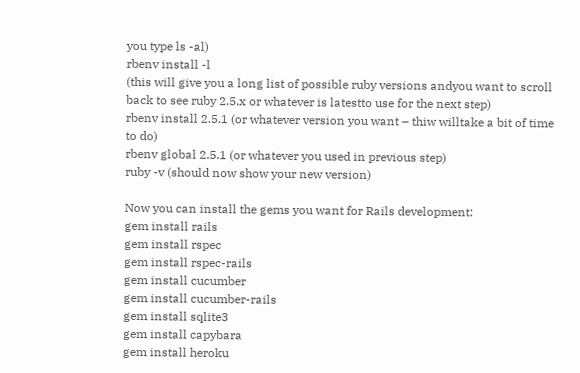you type ls -al)
rbenv install -l
(this will give you a long list of possible ruby versions andyou want to scroll back to see ruby 2.5.x or whatever is latestto use for the next step)
rbenv install 2.5.1 (or whatever version you want – thiw willtake a bit of time to do)
rbenv global 2.5.1 (or whatever you used in previous step)
ruby -v (should now show your new version)

Now you can install the gems you want for Rails development:
gem install rails
gem install rspec
gem install rspec-rails
gem install cucumber
gem install cucumber-rails
gem install sqlite3
gem install capybara
gem install heroku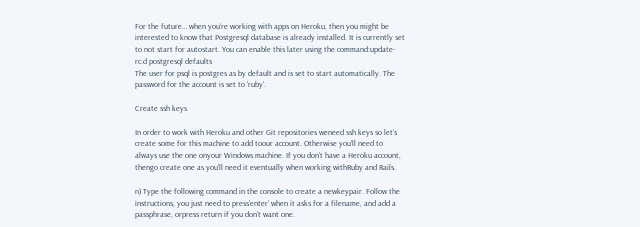For the future… when you’re working with apps on Heroku, then you might be interested to know that Postgresql database is already installed. It is currently set to not start for autostart. You can enable this later using the command:update-rc.d postgresql defaults
The user for psql is postgres as by default and is set to start automatically. The password for the account is set to ‘ruby’.

Create ssh keys

In order to work with Heroku and other Git repositories weneed ssh keys so let’s create some for this machine to add toour account. Otherwise you’ll need to always use the one onyour Windows machine. If you don’t have a Heroku account, thengo create one as you’ll need it eventually when working withRuby and Rails.

n) Type the following command in the console to create a newkeypair. Follow the instructions, you just need to press’enter’ when it asks for a filename, and add a passphrase, orpress return if you don’t want one.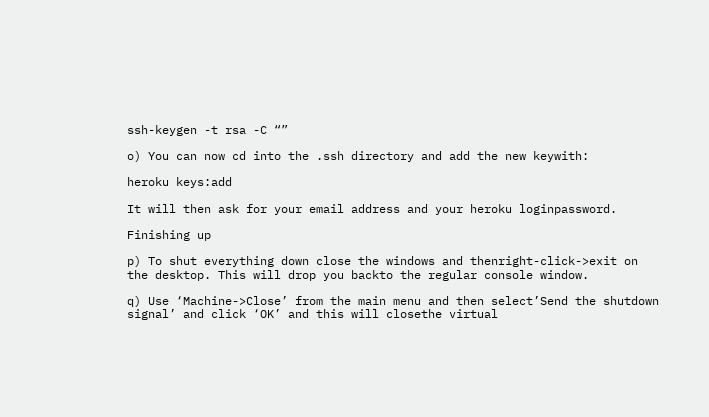ssh-keygen -t rsa -C “”

o) You can now cd into the .ssh directory and add the new keywith:

heroku keys:add

It will then ask for your email address and your heroku loginpassword.

Finishing up

p) To shut everything down close the windows and thenright-click->exit on the desktop. This will drop you backto the regular console window.

q) Use ‘Machine->Close’ from the main menu and then select’Send the shutdown signal’ and click ‘OK’ and this will closethe virtual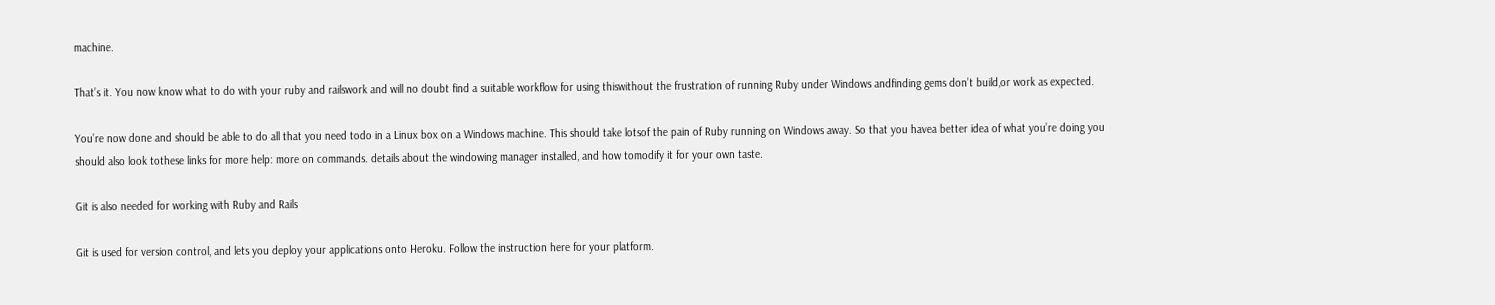machine.

That’s it. You now know what to do with your ruby and railswork and will no doubt find a suitable workflow for using thiswithout the frustration of running Ruby under Windows andfinding gems don’t build,or work as expected.

You’re now done and should be able to do all that you need todo in a Linux box on a Windows machine. This should take lotsof the pain of Ruby running on Windows away. So that you havea better idea of what you’re doing you should also look tothese links for more help: more on commands. details about the windowing manager installed, and how tomodify it for your own taste.

Git is also needed for working with Ruby and Rails

Git is used for version control, and lets you deploy your applications onto Heroku. Follow the instruction here for your platform.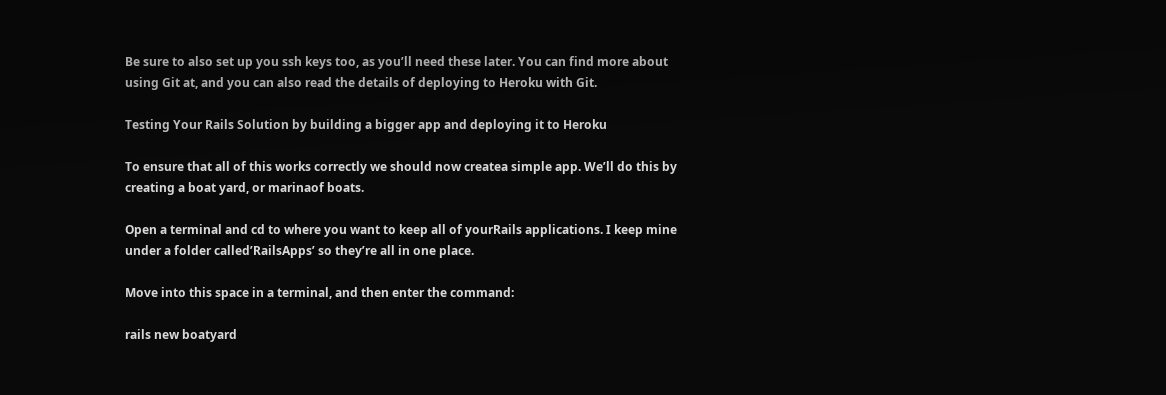Be sure to also set up you ssh keys too, as you’ll need these later. You can find more about using Git at, and you can also read the details of deploying to Heroku with Git.

Testing Your Rails Solution by building a bigger app and deploying it to Heroku

To ensure that all of this works correctly we should now createa simple app. We’ll do this by creating a boat yard, or marinaof boats.

Open a terminal and cd to where you want to keep all of yourRails applications. I keep mine under a folder called’RailsApps’ so they’re all in one place.

Move into this space in a terminal, and then enter the command:

rails new boatyard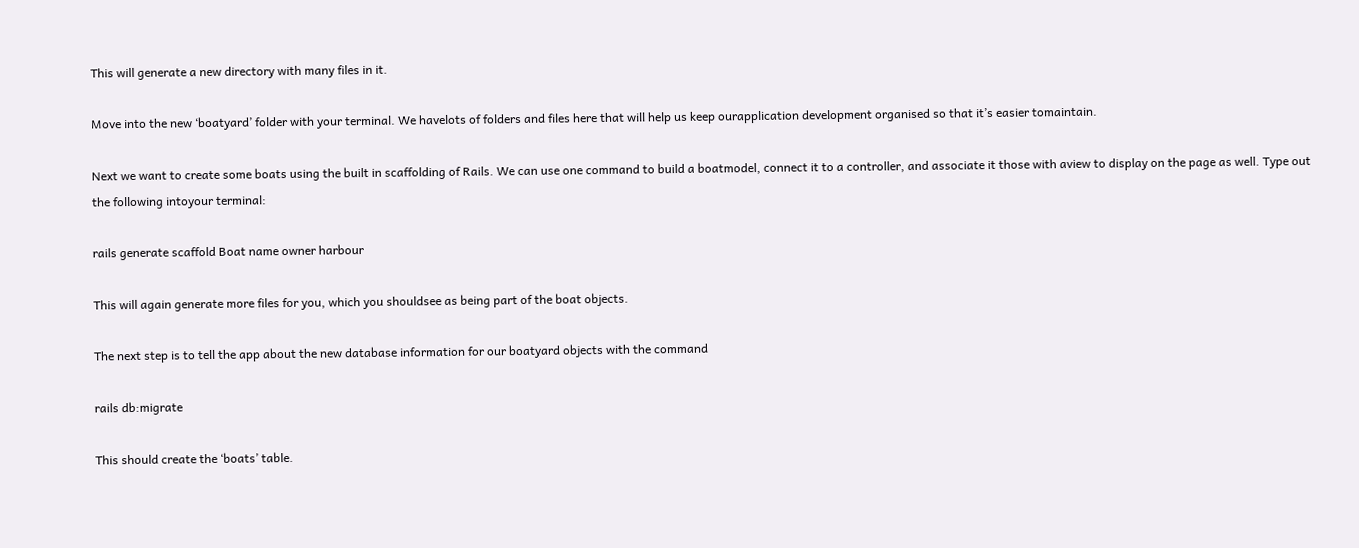This will generate a new directory with many files in it.

Move into the new ‘boatyard’ folder with your terminal. We havelots of folders and files here that will help us keep ourapplication development organised so that it’s easier tomaintain.

Next we want to create some boats using the built in scaffolding of Rails. We can use one command to build a boatmodel, connect it to a controller, and associate it those with aview to display on the page as well. Type out the following intoyour terminal:

rails generate scaffold Boat name owner harbour

This will again generate more files for you, which you shouldsee as being part of the boat objects.

The next step is to tell the app about the new database information for our boatyard objects with the command

rails db:migrate

This should create the ‘boats’ table.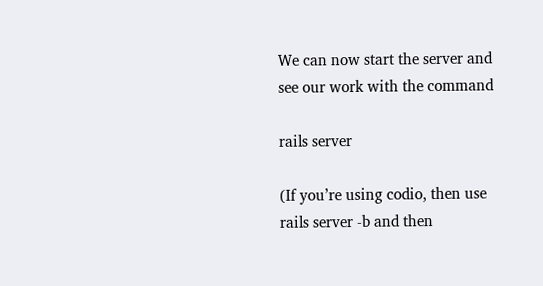We can now start the server and see our work with the command

rails server

(If you’re using codio, then use rails server -b and then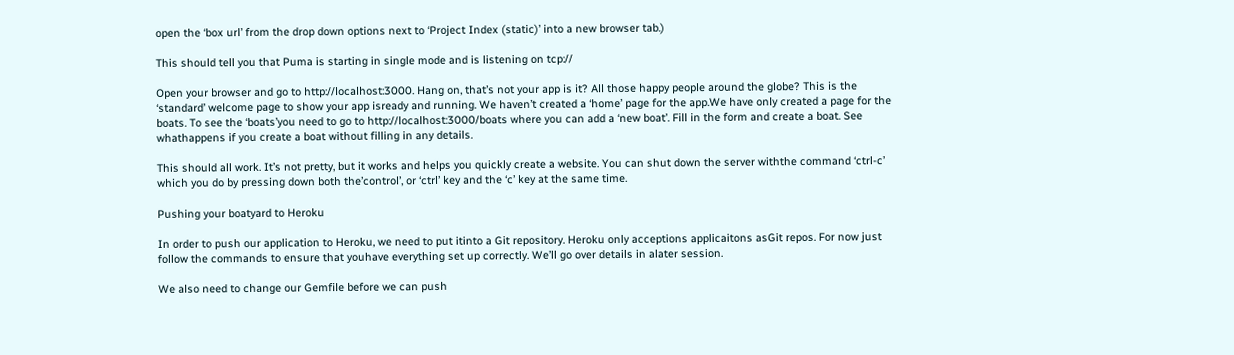open the ‘box url’ from the drop down options next to ‘Project Index (static)’ into a new browser tab.)

This should tell you that Puma is starting in single mode and is listening on tcp://

Open your browser and go to http://localhost:3000. Hang on, that’s not your app is it? All those happy people around the globe? This is the ‘standard’ welcome page to show your app isready and running. We haven’t created a ‘home’ page for the app.We have only created a page for the boats. To see the ‘boats’you need to go to http://localhost:3000/boats where you can add a ‘new boat’. Fill in the form and create a boat. See whathappens if you create a boat without filling in any details.

This should all work. It’s not pretty, but it works and helps you quickly create a website. You can shut down the server withthe command ‘ctrl-c’ which you do by pressing down both the’control’, or ‘ctrl’ key and the ‘c’ key at the same time.

Pushing your boatyard to Heroku

In order to push our application to Heroku, we need to put itinto a Git repository. Heroku only acceptions applicaitons asGit repos. For now just follow the commands to ensure that youhave everything set up correctly. We’ll go over details in alater session.

We also need to change our Gemfile before we can push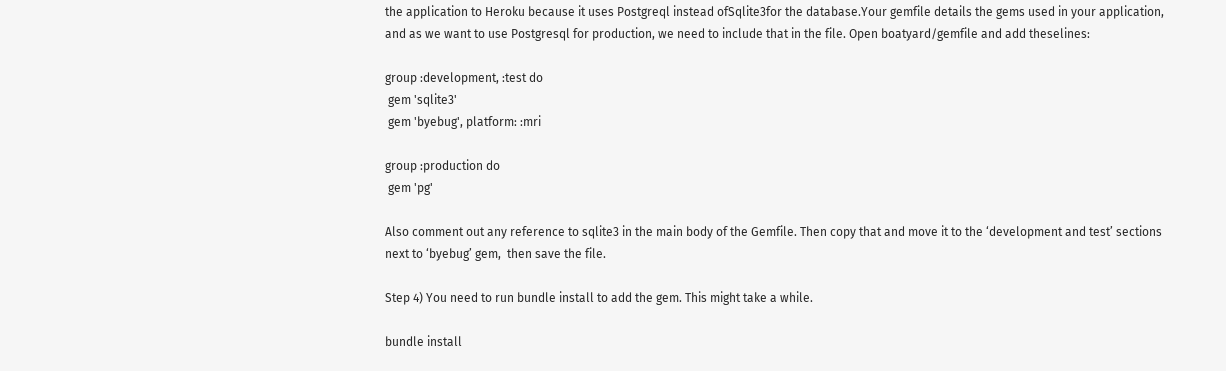the application to Heroku because it uses Postgreql instead ofSqlite3for the database.Your gemfile details the gems used in your application, and as we want to use Postgresql for production, we need to include that in the file. Open boatyard/gemfile and add theselines:

group :development, :test do
 gem 'sqlite3'
 gem 'byebug', platform: :mri

group :production do
 gem 'pg'

Also comment out any reference to sqlite3 in the main body of the Gemfile. Then copy that and move it to the ‘development and test’ sections next to ‘byebug’ gem,  then save the file.

Step 4) You need to run bundle install to add the gem. This might take a while.

bundle install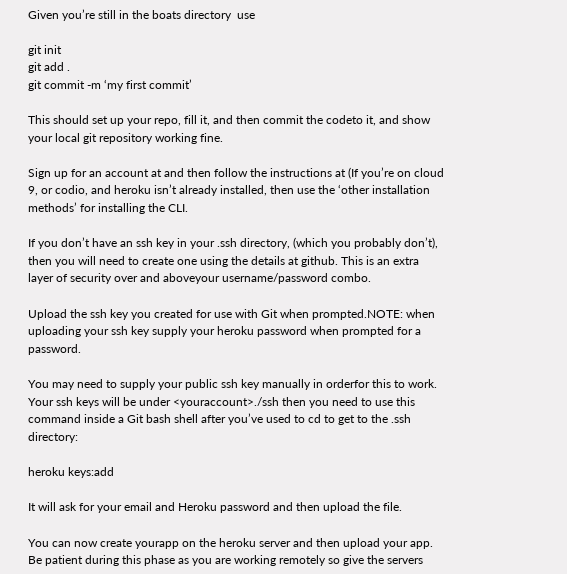Given you’re still in the boats directory  use

git init
git add .
git commit -m ‘my first commit’

This should set up your repo, fill it, and then commit the codeto it, and show your local git repository working fine.

Sign up for an account at and then follow the instructions at (If you’re on cloud 9, or codio, and heroku isn’t already installed, then use the ‘other installation methods’ for installing the CLI.

If you don’t have an ssh key in your .ssh directory, (which you probably don’t), then you will need to create one using the details at github. This is an extra layer of security over and aboveyour username/password combo.

Upload the ssh key you created for use with Git when prompted.NOTE: when uploading your ssh key supply your heroku password when prompted for a password.

You may need to supply your public ssh key manually in orderfor this to work. Your ssh keys will be under <youraccount>./ssh then you need to use this command inside a Git bash shell after you’ve used to cd to get to the .ssh directory:

heroku keys:add

It will ask for your email and Heroku password and then upload the file.

You can now create yourapp on the heroku server and then upload your app. Be patient during this phase as you are working remotely so give the servers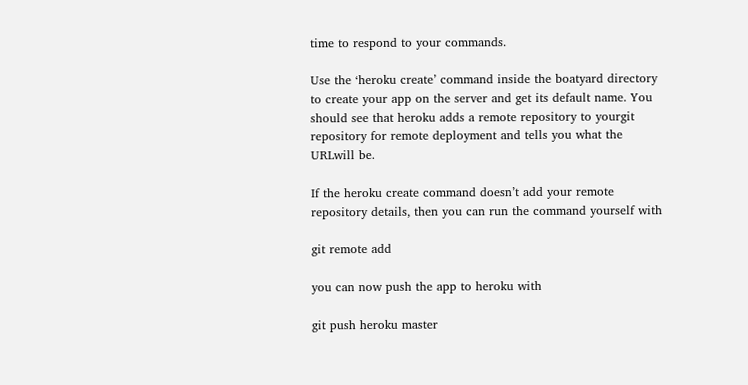time to respond to your commands.

Use the ‘heroku create’ command inside the boatyard directory to create your app on the server and get its default name. You should see that heroku adds a remote repository to yourgit repository for remote deployment and tells you what the URLwill be.

If the heroku create command doesn’t add your remote repository details, then you can run the command yourself with

git remote add

you can now push the app to heroku with

git push heroku master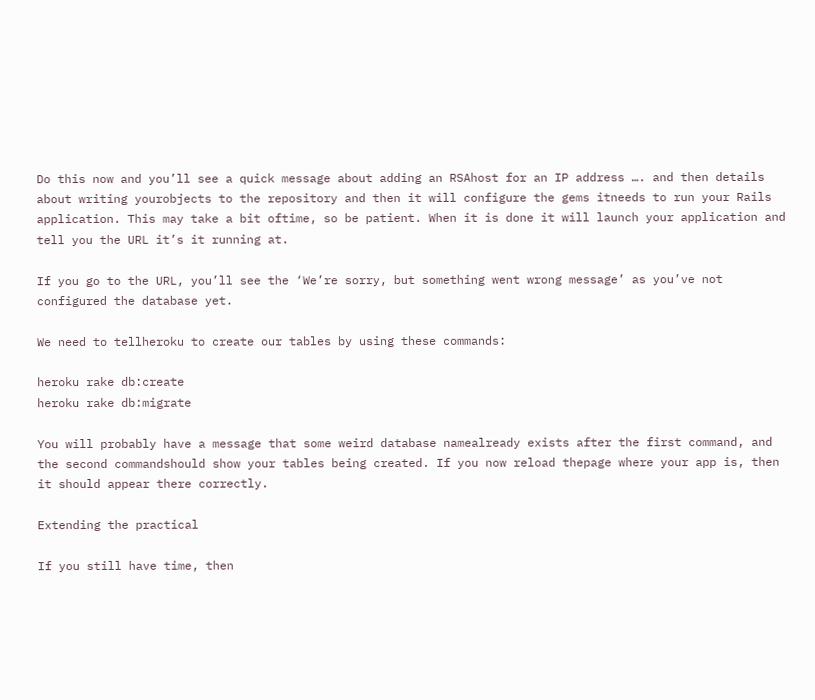Do this now and you’ll see a quick message about adding an RSAhost for an IP address …. and then details about writing yourobjects to the repository and then it will configure the gems itneeds to run your Rails application. This may take a bit oftime, so be patient. When it is done it will launch your application and tell you the URL it’s it running at.

If you go to the URL, you’ll see the ‘We’re sorry, but something went wrong message’ as you’ve not configured the database yet.

We need to tellheroku to create our tables by using these commands:

heroku rake db:create
heroku rake db:migrate

You will probably have a message that some weird database namealready exists after the first command, and the second commandshould show your tables being created. If you now reload thepage where your app is, then it should appear there correctly.

Extending the practical

If you still have time, then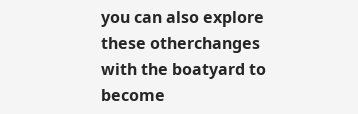you can also explore these otherchanges with the boatyard to become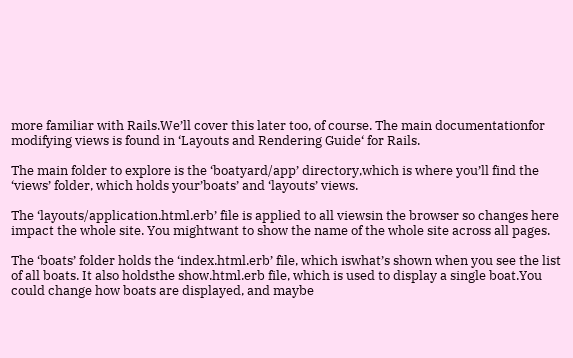more familiar with Rails.We’ll cover this later too, of course. The main documentationfor modifying views is found in ‘Layouts and Rendering Guide‘ for Rails.

The main folder to explore is the ‘boatyard/app’ directory,which is where you’ll find the ‘views’ folder, which holds your’boats’ and ‘layouts’ views.

The ‘layouts/application.html.erb’ file is applied to all viewsin the browser so changes here impact the whole site. You mightwant to show the name of the whole site across all pages.

The ‘boats’ folder holds the ‘index.html.erb’ file, which iswhat’s shown when you see the list of all boats. It also holdsthe show.html.erb file, which is used to display a single boat.You could change how boats are displayed, and maybe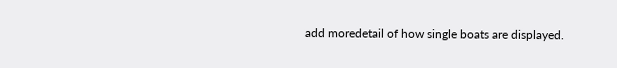add moredetail of how single boats are displayed.